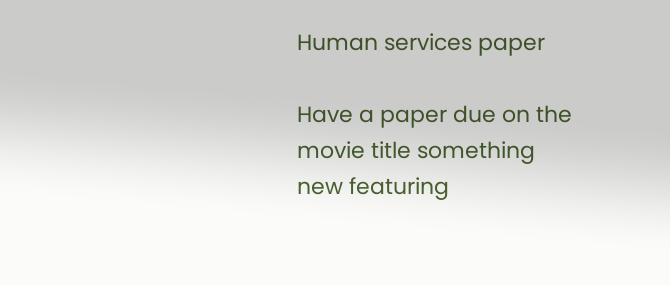Human services paper

Have a paper due on the movie title something new featuring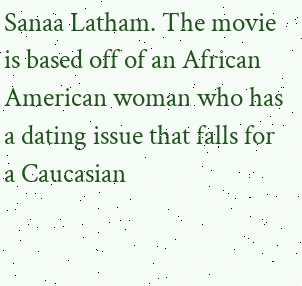Sanaa Latham. The movie is based off of an African American woman who has a dating issue that falls for a Caucasian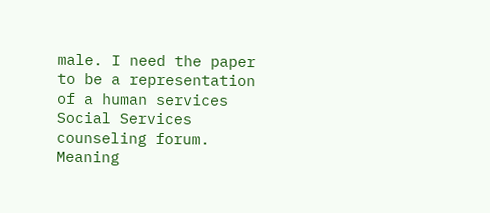male. I need the paper to be a representation of a human services Social Services counseling forum. Meaning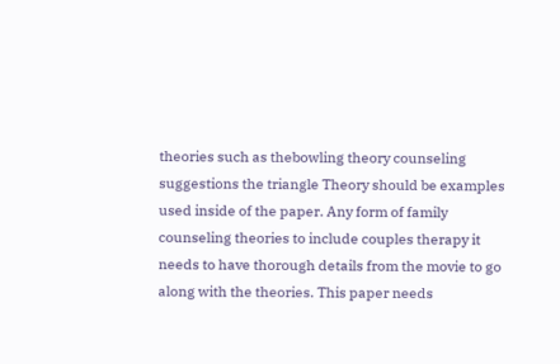theories such as thebowling theory counseling suggestions the triangle Theory should be examples used inside of the paper. Any form of family counseling theories to include couples therapy it needs to have thorough details from the movie to go along with the theories. This paper needs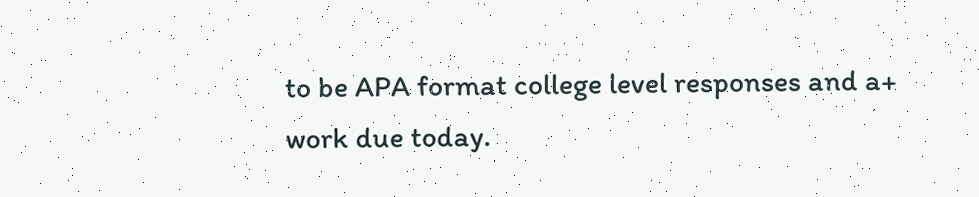to be APA format college level responses and a+ work due today.